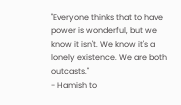"Everyone thinks that to have power is wonderful, but we know it isn't. We know it's a lonely existence. We are both outcasts."
- Hamish to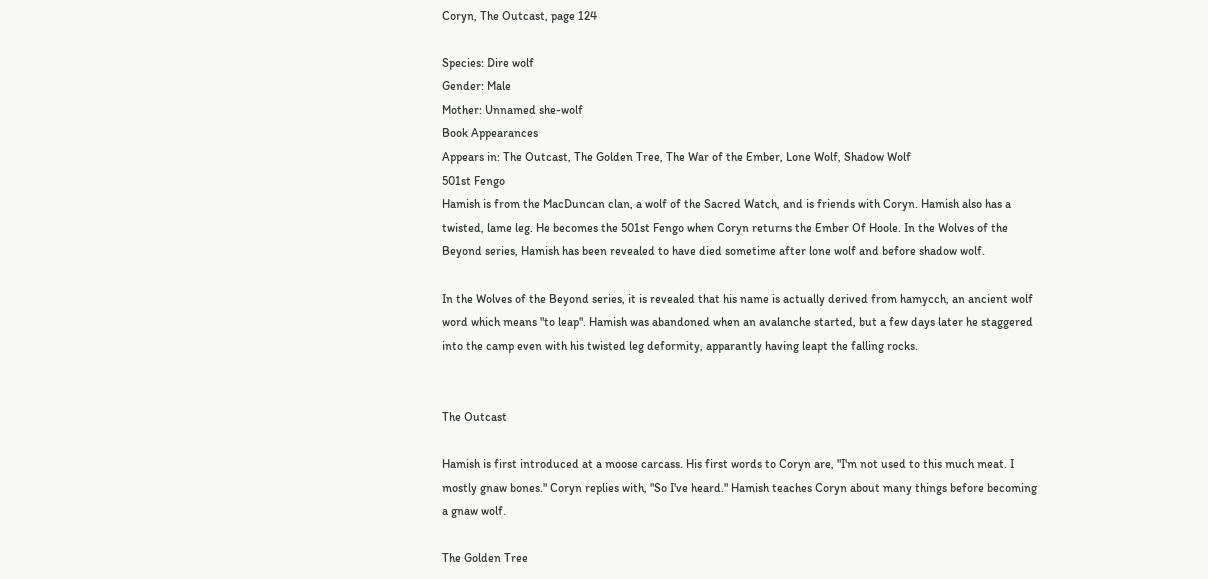Coryn, The Outcast, page 124

Species: Dire wolf
Gender: Male
Mother: Unnamed she-wolf
Book Appearances
Appears in: The Outcast, The Golden Tree, The War of the Ember, Lone Wolf, Shadow Wolf
501st Fengo
Hamish is from the MacDuncan clan, a wolf of the Sacred Watch, and is friends with Coryn. Hamish also has a twisted, lame leg. He becomes the 501st Fengo when Coryn returns the Ember Of Hoole. In the Wolves of the Beyond series, Hamish has been revealed to have died sometime after lone wolf and before shadow wolf.

In the Wolves of the Beyond series, it is revealed that his name is actually derived from hamycch, an ancient wolf word which means "to leap". Hamish was abandoned when an avalanche started, but a few days later he staggered into the camp even with his twisted leg deformity, apparantly having leapt the falling rocks.


The Outcast

Hamish is first introduced at a moose carcass. His first words to Coryn are, "I'm not used to this much meat. I mostly gnaw bones." Coryn replies with, "So I've heard." Hamish teaches Coryn about many things before becoming a gnaw wolf.

The Golden Tree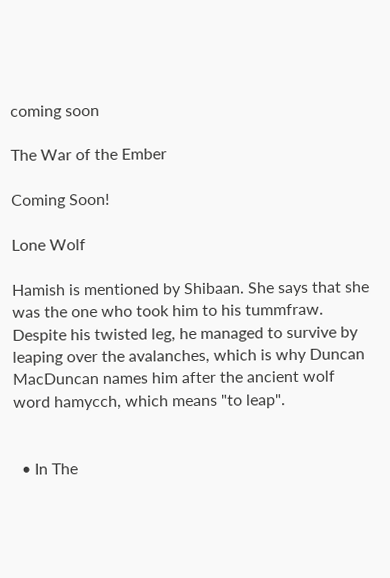coming soon

The War of the Ember

Coming Soon!

Lone Wolf

Hamish is mentioned by Shibaan. She says that she was the one who took him to his tummfraw. Despite his twisted leg, he managed to survive by leaping over the avalanches, which is why Duncan MacDuncan names him after the ancient wolf word hamycch, which means "to leap".


  • In The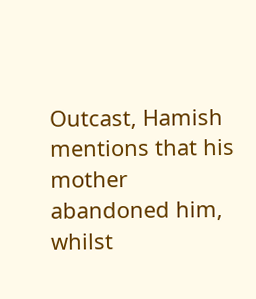Outcast, Hamish mentions that his mother abandoned him, whilst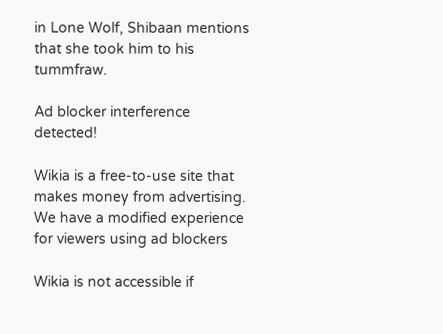in Lone Wolf, Shibaan mentions that she took him to his tummfraw.

Ad blocker interference detected!

Wikia is a free-to-use site that makes money from advertising. We have a modified experience for viewers using ad blockers

Wikia is not accessible if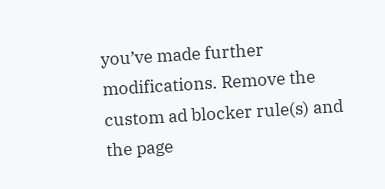you’ve made further modifications. Remove the custom ad blocker rule(s) and the page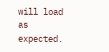will load as expected.